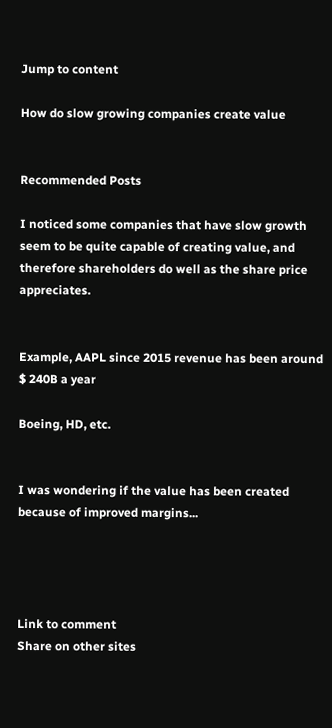Jump to content

How do slow growing companies create value


Recommended Posts

I noticed some companies that have slow growth seem to be quite capable of creating value, and therefore shareholders do well as the share price appreciates.


Example, AAPL since 2015 revenue has been around $ 240B a year

Boeing, HD, etc.


I was wondering if the value has been created because of improved margins...




Link to comment
Share on other sites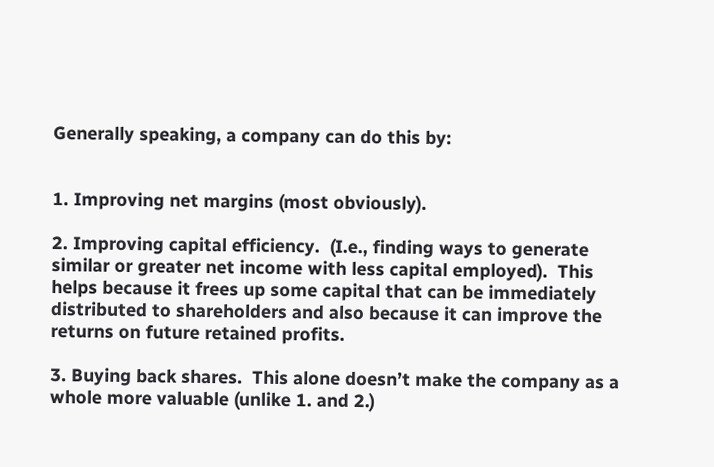Generally speaking, a company can do this by:


1. Improving net margins (most obviously).

2. Improving capital efficiency.  (I.e., finding ways to generate similar or greater net income with less capital employed).  This helps because it frees up some capital that can be immediately distributed to shareholders and also because it can improve the returns on future retained profits.

3. Buying back shares.  This alone doesn’t make the company as a whole more valuable (unlike 1. and 2.)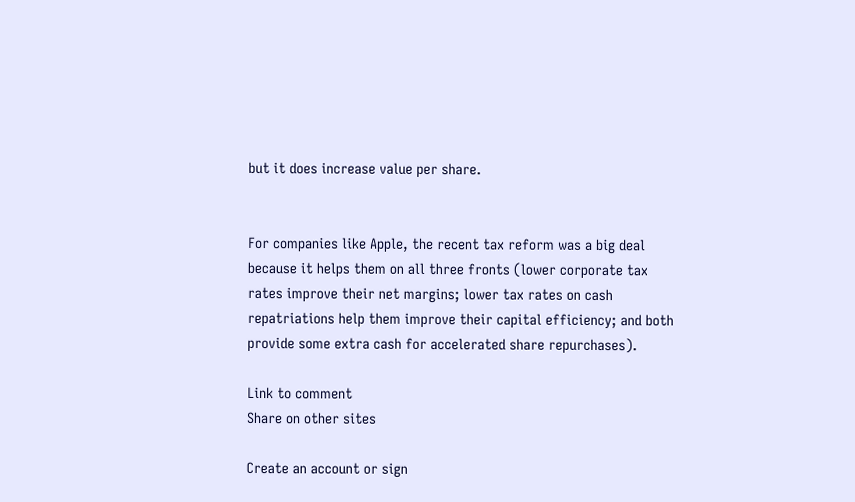but it does increase value per share.


For companies like Apple, the recent tax reform was a big deal because it helps them on all three fronts (lower corporate tax rates improve their net margins; lower tax rates on cash repatriations help them improve their capital efficiency; and both provide some extra cash for accelerated share repurchases).

Link to comment
Share on other sites

Create an account or sign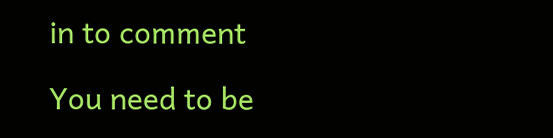in to comment

You need to be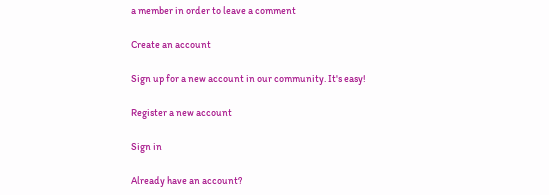a member in order to leave a comment

Create an account

Sign up for a new account in our community. It's easy!

Register a new account

Sign in

Already have an account?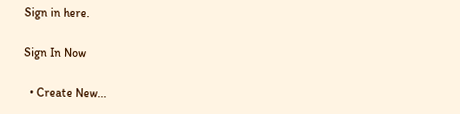Sign in here.

Sign In Now

  • Create New...